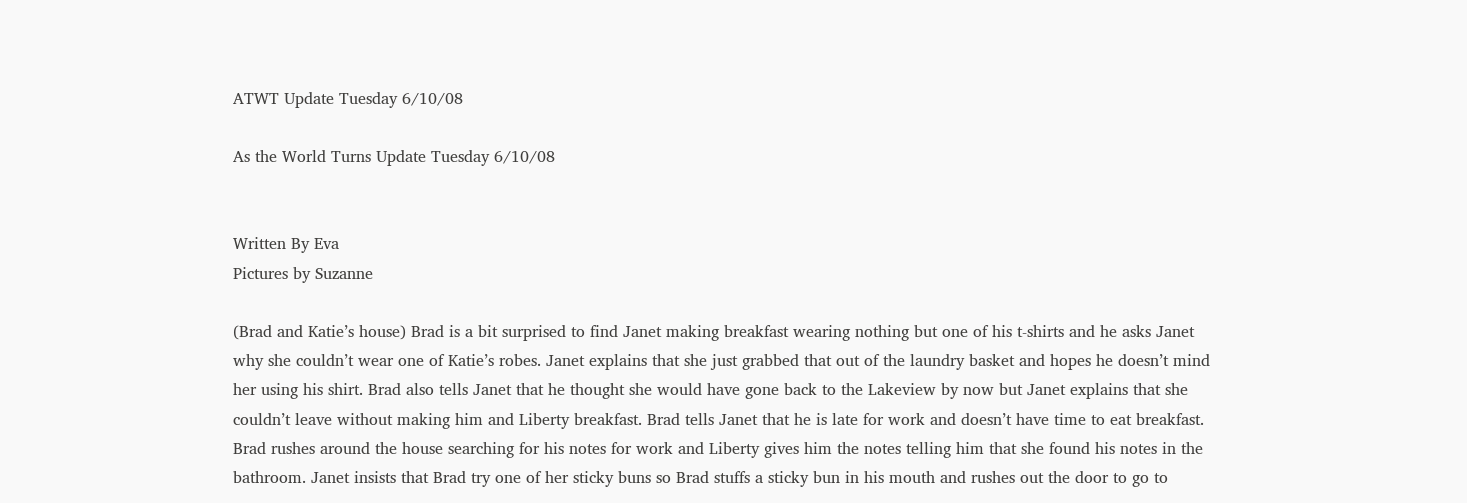ATWT Update Tuesday 6/10/08

As the World Turns Update Tuesday 6/10/08


Written By Eva
Pictures by Suzanne

(Brad and Katie’s house) Brad is a bit surprised to find Janet making breakfast wearing nothing but one of his t-shirts and he asks Janet why she couldn’t wear one of Katie’s robes. Janet explains that she just grabbed that out of the laundry basket and hopes he doesn’t mind her using his shirt. Brad also tells Janet that he thought she would have gone back to the Lakeview by now but Janet explains that she couldn’t leave without making him and Liberty breakfast. Brad tells Janet that he is late for work and doesn’t have time to eat breakfast. Brad rushes around the house searching for his notes for work and Liberty gives him the notes telling him that she found his notes in the bathroom. Janet insists that Brad try one of her sticky buns so Brad stuffs a sticky bun in his mouth and rushes out the door to go to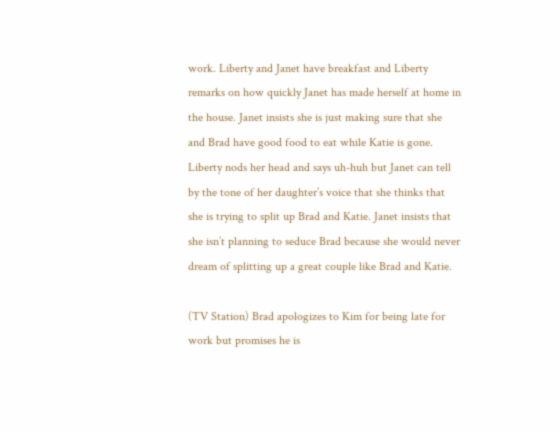work. Liberty and Janet have breakfast and Liberty remarks on how quickly Janet has made herself at home in the house. Janet insists she is just making sure that she and Brad have good food to eat while Katie is gone. Liberty nods her head and says uh-huh but Janet can tell by the tone of her daughter’s voice that she thinks that she is trying to split up Brad and Katie. Janet insists that she isn’t planning to seduce Brad because she would never dream of splitting up a great couple like Brad and Katie.

(TV Station) Brad apologizes to Kim for being late for work but promises he is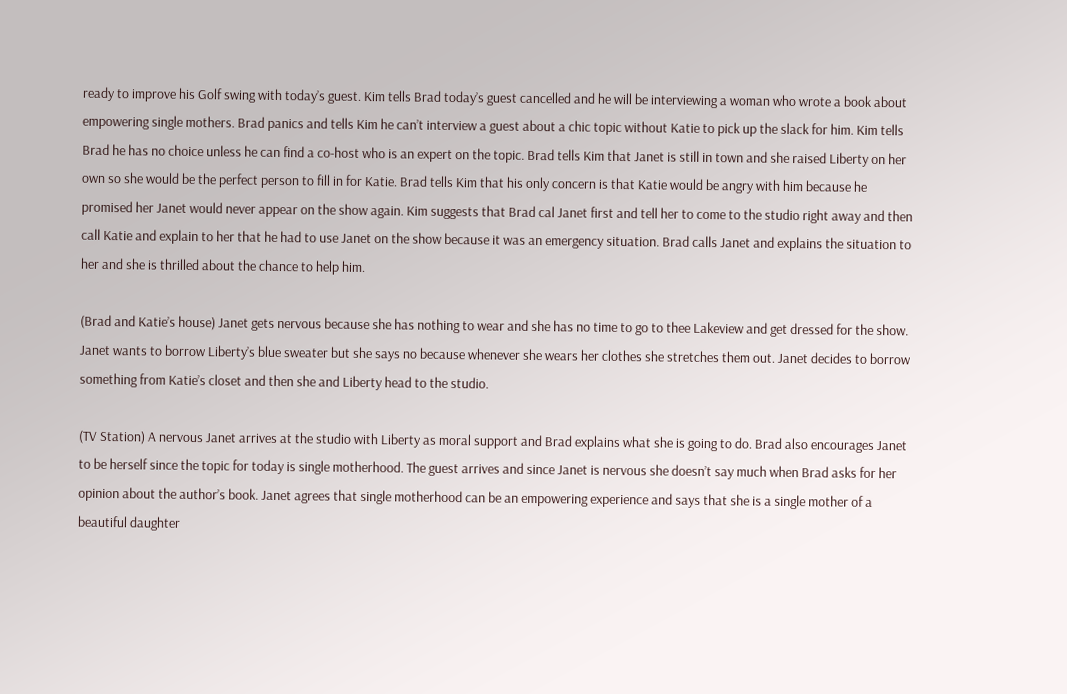ready to improve his Golf swing with today’s guest. Kim tells Brad today’s guest cancelled and he will be interviewing a woman who wrote a book about empowering single mothers. Brad panics and tells Kim he can’t interview a guest about a chic topic without Katie to pick up the slack for him. Kim tells Brad he has no choice unless he can find a co-host who is an expert on the topic. Brad tells Kim that Janet is still in town and she raised Liberty on her own so she would be the perfect person to fill in for Katie. Brad tells Kim that his only concern is that Katie would be angry with him because he promised her Janet would never appear on the show again. Kim suggests that Brad cal Janet first and tell her to come to the studio right away and then call Katie and explain to her that he had to use Janet on the show because it was an emergency situation. Brad calls Janet and explains the situation to her and she is thrilled about the chance to help him.

(Brad and Katie’s house) Janet gets nervous because she has nothing to wear and she has no time to go to thee Lakeview and get dressed for the show. Janet wants to borrow Liberty’s blue sweater but she says no because whenever she wears her clothes she stretches them out. Janet decides to borrow something from Katie’s closet and then she and Liberty head to the studio.

(TV Station) A nervous Janet arrives at the studio with Liberty as moral support and Brad explains what she is going to do. Brad also encourages Janet to be herself since the topic for today is single motherhood. The guest arrives and since Janet is nervous she doesn’t say much when Brad asks for her opinion about the author’s book. Janet agrees that single motherhood can be an empowering experience and says that she is a single mother of a beautiful daughter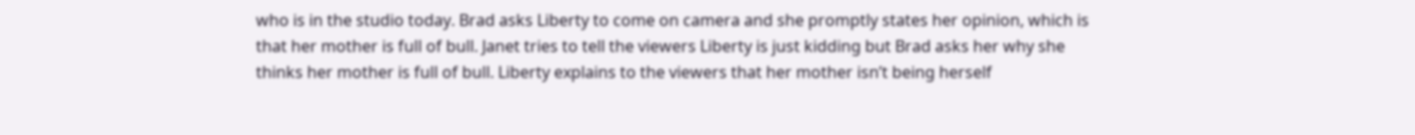who is in the studio today. Brad asks Liberty to come on camera and she promptly states her opinion, which is that her mother is full of bull. Janet tries to tell the viewers Liberty is just kidding but Brad asks her why she thinks her mother is full of bull. Liberty explains to the viewers that her mother isn’t being herself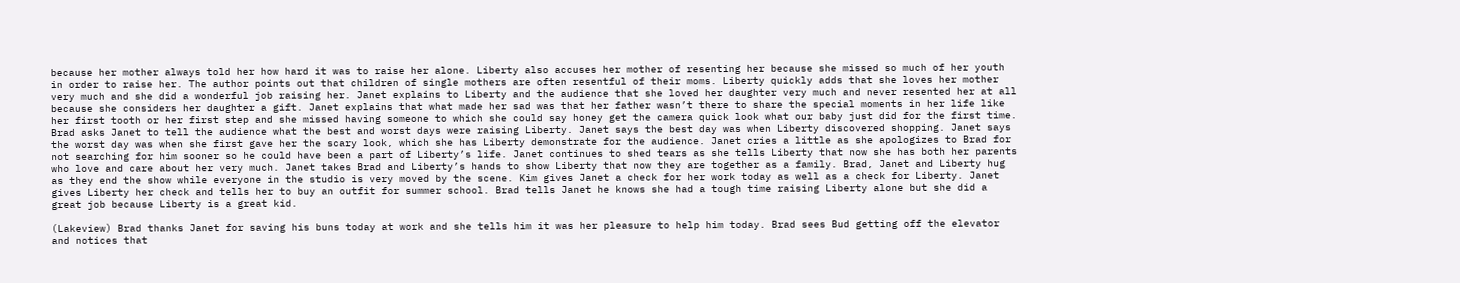because her mother always told her how hard it was to raise her alone. Liberty also accuses her mother of resenting her because she missed so much of her youth in order to raise her. The author points out that children of single mothers are often resentful of their moms. Liberty quickly adds that she loves her mother very much and she did a wonderful job raising her. Janet explains to Liberty and the audience that she loved her daughter very much and never resented her at all because she considers her daughter a gift. Janet explains that what made her sad was that her father wasn’t there to share the special moments in her life like her first tooth or her first step and she missed having someone to which she could say honey get the camera quick look what our baby just did for the first time. Brad asks Janet to tell the audience what the best and worst days were raising Liberty. Janet says the best day was when Liberty discovered shopping. Janet says the worst day was when she first gave her the scary look, which she has Liberty demonstrate for the audience. Janet cries a little as she apologizes to Brad for not searching for him sooner so he could have been a part of Liberty’s life. Janet continues to shed tears as she tells Liberty that now she has both her parents who love and care about her very much. Janet takes Brad and Liberty’s hands to show Liberty that now they are together as a family. Brad, Janet and Liberty hug as they end the show while everyone in the studio is very moved by the scene. Kim gives Janet a check for her work today as well as a check for Liberty. Janet gives Liberty her check and tells her to buy an outfit for summer school. Brad tells Janet he knows she had a tough time raising Liberty alone but she did a great job because Liberty is a great kid.

(Lakeview) Brad thanks Janet for saving his buns today at work and she tells him it was her pleasure to help him today. Brad sees Bud getting off the elevator and notices that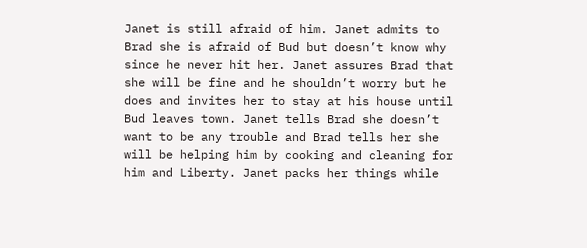Janet is still afraid of him. Janet admits to Brad she is afraid of Bud but doesn’t know why since he never hit her. Janet assures Brad that she will be fine and he shouldn’t worry but he does and invites her to stay at his house until Bud leaves town. Janet tells Brad she doesn’t want to be any trouble and Brad tells her she will be helping him by cooking and cleaning for him and Liberty. Janet packs her things while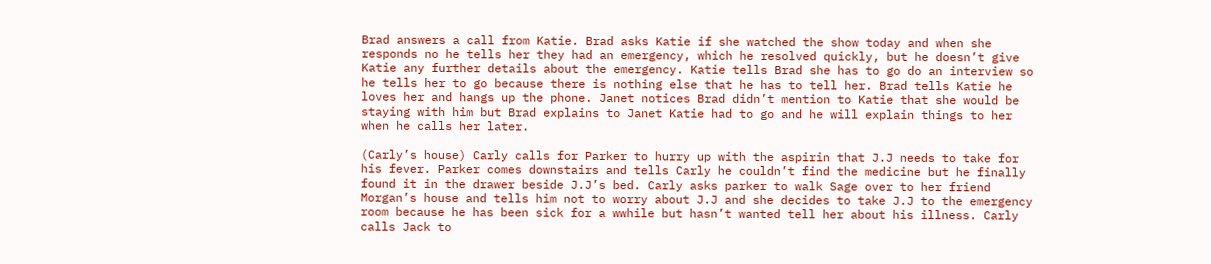Brad answers a call from Katie. Brad asks Katie if she watched the show today and when she responds no he tells her they had an emergency, which he resolved quickly, but he doesn’t give Katie any further details about the emergency. Katie tells Brad she has to go do an interview so he tells her to go because there is nothing else that he has to tell her. Brad tells Katie he loves her and hangs up the phone. Janet notices Brad didn’t mention to Katie that she would be staying with him but Brad explains to Janet Katie had to go and he will explain things to her when he calls her later.

(Carly’s house) Carly calls for Parker to hurry up with the aspirin that J.J needs to take for his fever. Parker comes downstairs and tells Carly he couldn’t find the medicine but he finally found it in the drawer beside J.J’s bed. Carly asks parker to walk Sage over to her friend Morgan’s house and tells him not to worry about J.J and she decides to take J.J to the emergency room because he has been sick for a wwhile but hasn’t wanted tell her about his illness. Carly calls Jack to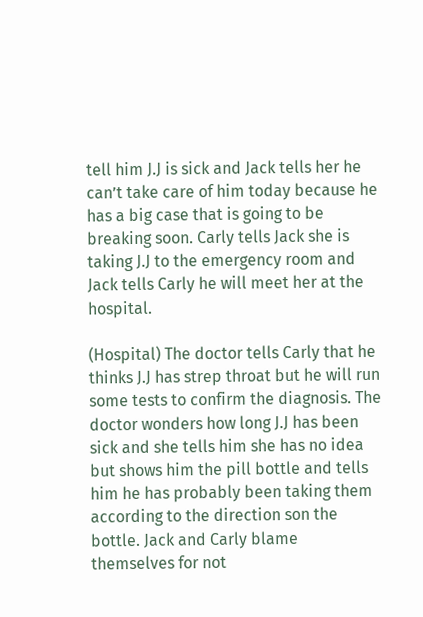tell him J.J is sick and Jack tells her he can’t take care of him today because he has a big case that is going to be breaking soon. Carly tells Jack she is taking J.J to the emergency room and Jack tells Carly he will meet her at the hospital.

(Hospital) The doctor tells Carly that he thinks J.J has strep throat but he will run some tests to confirm the diagnosis. The doctor wonders how long J.J has been sick and she tells him she has no idea but shows him the pill bottle and tells him he has probably been taking them according to the direction son the bottle. Jack and Carly blame themselves for not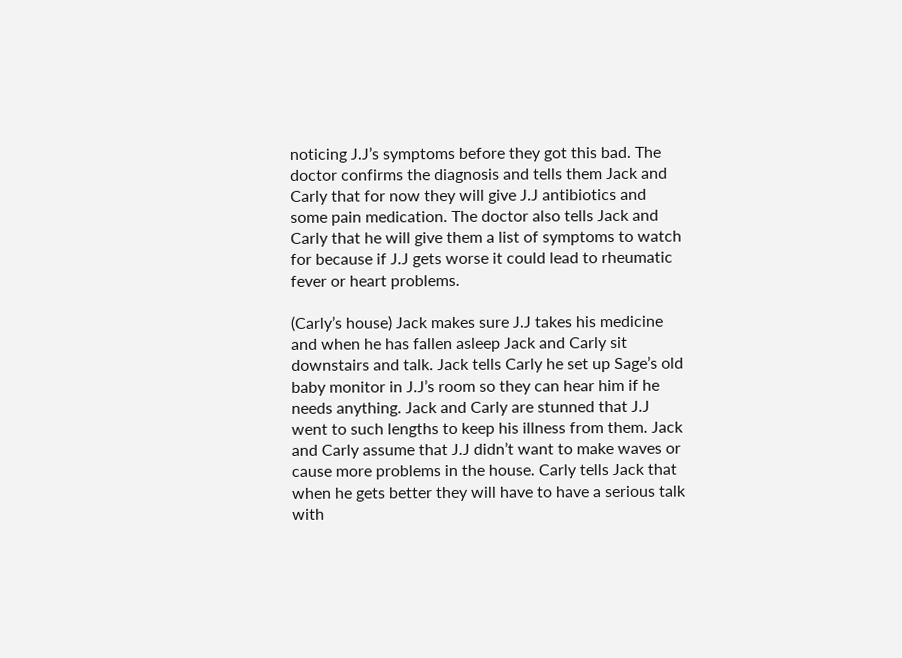noticing J.J’s symptoms before they got this bad. The doctor confirms the diagnosis and tells them Jack and Carly that for now they will give J.J antibiotics and some pain medication. The doctor also tells Jack and Carly that he will give them a list of symptoms to watch for because if J.J gets worse it could lead to rheumatic fever or heart problems.

(Carly’s house) Jack makes sure J.J takes his medicine and when he has fallen asleep Jack and Carly sit downstairs and talk. Jack tells Carly he set up Sage’s old baby monitor in J.J’s room so they can hear him if he needs anything. Jack and Carly are stunned that J.J went to such lengths to keep his illness from them. Jack and Carly assume that J.J didn’t want to make waves or cause more problems in the house. Carly tells Jack that when he gets better they will have to have a serious talk with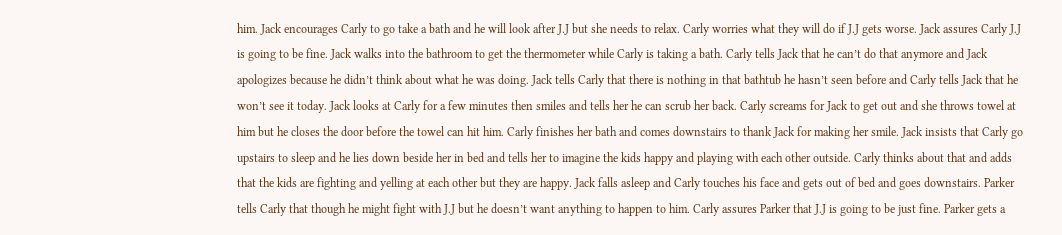him. Jack encourages Carly to go take a bath and he will look after J.J but she needs to relax. Carly worries what they will do if J.J gets worse. Jack assures Carly J.J is going to be fine. Jack walks into the bathroom to get the thermometer while Carly is taking a bath. Carly tells Jack that he can’t do that anymore and Jack apologizes because he didn’t think about what he was doing. Jack tells Carly that there is nothing in that bathtub he hasn’t seen before and Carly tells Jack that he won’t see it today. Jack looks at Carly for a few minutes then smiles and tells her he can scrub her back. Carly screams for Jack to get out and she throws towel at him but he closes the door before the towel can hit him. Carly finishes her bath and comes downstairs to thank Jack for making her smile. Jack insists that Carly go upstairs to sleep and he lies down beside her in bed and tells her to imagine the kids happy and playing with each other outside. Carly thinks about that and adds that the kids are fighting and yelling at each other but they are happy. Jack falls asleep and Carly touches his face and gets out of bed and goes downstairs. Parker tells Carly that though he might fight with J.J but he doesn’t want anything to happen to him. Carly assures Parker that J.J is going to be just fine. Parker gets a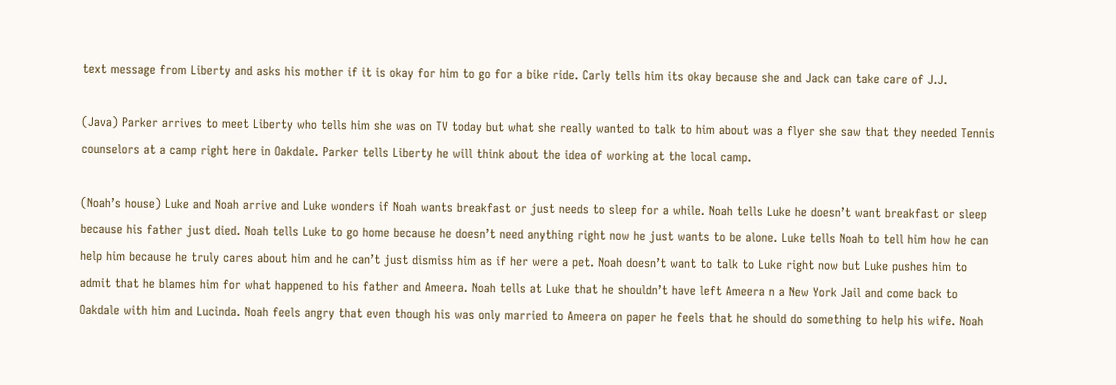text message from Liberty and asks his mother if it is okay for him to go for a bike ride. Carly tells him its okay because she and Jack can take care of J.J.

(Java) Parker arrives to meet Liberty who tells him she was on TV today but what she really wanted to talk to him about was a flyer she saw that they needed Tennis counselors at a camp right here in Oakdale. Parker tells Liberty he will think about the idea of working at the local camp.

(Noah’s house) Luke and Noah arrive and Luke wonders if Noah wants breakfast or just needs to sleep for a while. Noah tells Luke he doesn’t want breakfast or sleep because his father just died. Noah tells Luke to go home because he doesn’t need anything right now he just wants to be alone. Luke tells Noah to tell him how he can help him because he truly cares about him and he can’t just dismiss him as if her were a pet. Noah doesn’t want to talk to Luke right now but Luke pushes him to admit that he blames him for what happened to his father and Ameera. Noah tells at Luke that he shouldn’t have left Ameera n a New York Jail and come back to Oakdale with him and Lucinda. Noah feels angry that even though his was only married to Ameera on paper he feels that he should do something to help his wife. Noah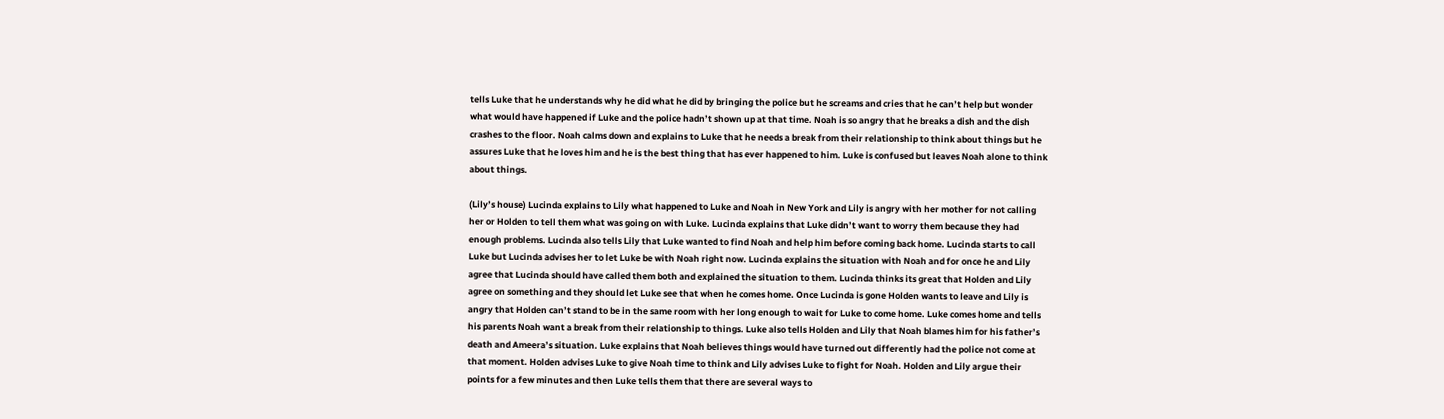tells Luke that he understands why he did what he did by bringing the police but he screams and cries that he can’t help but wonder what would have happened if Luke and the police hadn’t shown up at that time. Noah is so angry that he breaks a dish and the dish crashes to the floor. Noah calms down and explains to Luke that he needs a break from their relationship to think about things but he assures Luke that he loves him and he is the best thing that has ever happened to him. Luke is confused but leaves Noah alone to think about things.

(Lily’s house) Lucinda explains to Lily what happened to Luke and Noah in New York and Lily is angry with her mother for not calling her or Holden to tell them what was going on with Luke. Lucinda explains that Luke didn’t want to worry them because they had enough problems. Lucinda also tells Lily that Luke wanted to find Noah and help him before coming back home. Lucinda starts to call Luke but Lucinda advises her to let Luke be with Noah right now. Lucinda explains the situation with Noah and for once he and Lily agree that Lucinda should have called them both and explained the situation to them. Lucinda thinks its great that Holden and Lily agree on something and they should let Luke see that when he comes home. Once Lucinda is gone Holden wants to leave and Lily is angry that Holden can’t stand to be in the same room with her long enough to wait for Luke to come home. Luke comes home and tells his parents Noah want a break from their relationship to things. Luke also tells Holden and Lily that Noah blames him for his father’s death and Ameera’s situation. Luke explains that Noah believes things would have turned out differently had the police not come at that moment. Holden advises Luke to give Noah time to think and Lily advises Luke to fight for Noah. Holden and Lily argue their points for a few minutes and then Luke tells them that there are several ways to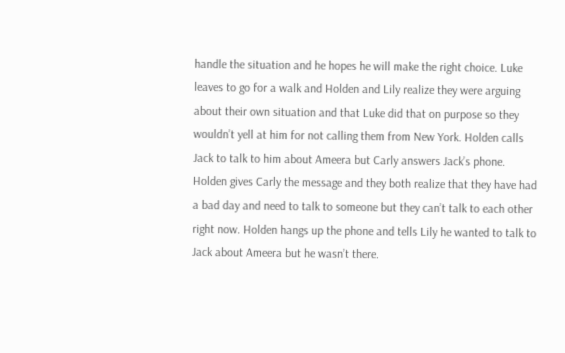handle the situation and he hopes he will make the right choice. Luke leaves to go for a walk and Holden and Lily realize they were arguing about their own situation and that Luke did that on purpose so they wouldn’t yell at him for not calling them from New York. Holden calls Jack to talk to him about Ameera but Carly answers Jack’s phone. Holden gives Carly the message and they both realize that they have had a bad day and need to talk to someone but they can’t talk to each other right now. Holden hangs up the phone and tells Lily he wanted to talk to Jack about Ameera but he wasn’t there.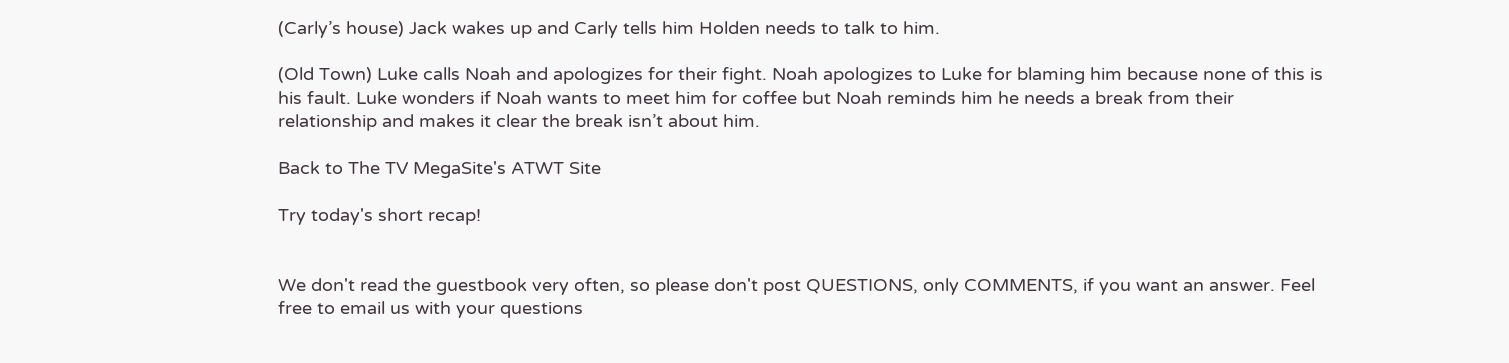(Carly’s house) Jack wakes up and Carly tells him Holden needs to talk to him.

(Old Town) Luke calls Noah and apologizes for their fight. Noah apologizes to Luke for blaming him because none of this is his fault. Luke wonders if Noah wants to meet him for coffee but Noah reminds him he needs a break from their relationship and makes it clear the break isn’t about him.

Back to The TV MegaSite's ATWT Site

Try today's short recap!


We don't read the guestbook very often, so please don't post QUESTIONS, only COMMENTS, if you want an answer. Feel free to email us with your questions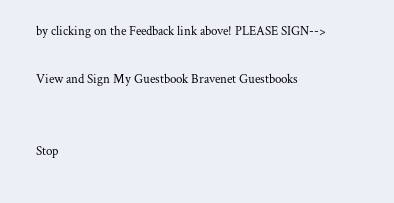by clicking on the Feedback link above! PLEASE SIGN-->

View and Sign My Guestbook Bravenet Guestbooks


Stop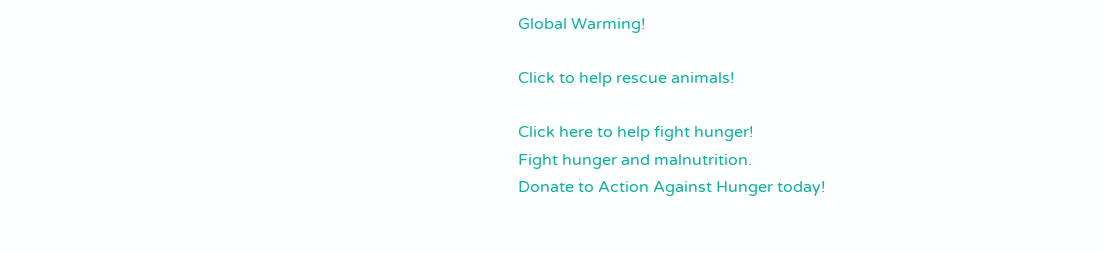Global Warming!

Click to help rescue animals!

Click here to help fight hunger!
Fight hunger and malnutrition.
Donate to Action Against Hunger today!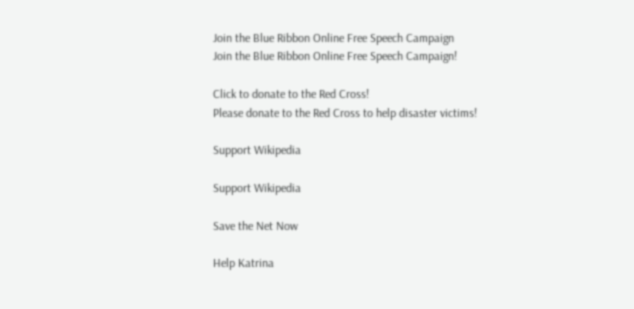Join the Blue Ribbon Online Free Speech Campaign
Join the Blue Ribbon Online Free Speech Campaign!

Click to donate to the Red Cross!
Please donate to the Red Cross to help disaster victims!

Support Wikipedia

Support Wikipedia

Save the Net Now

Help Katrina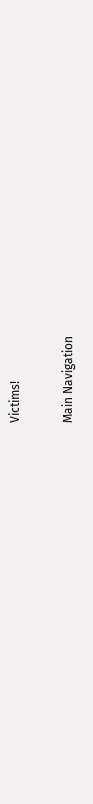Victims!

Main Navigation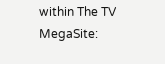within The TV MegaSite: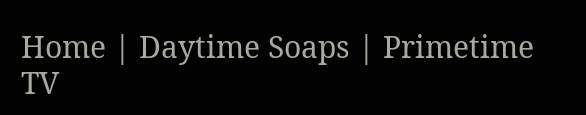Home | Daytime Soaps | Primetime TV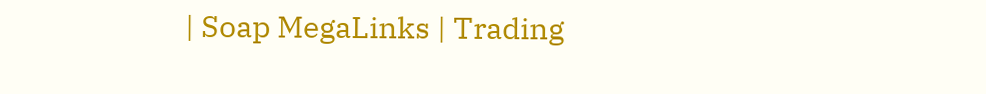| Soap MegaLinks | Trading